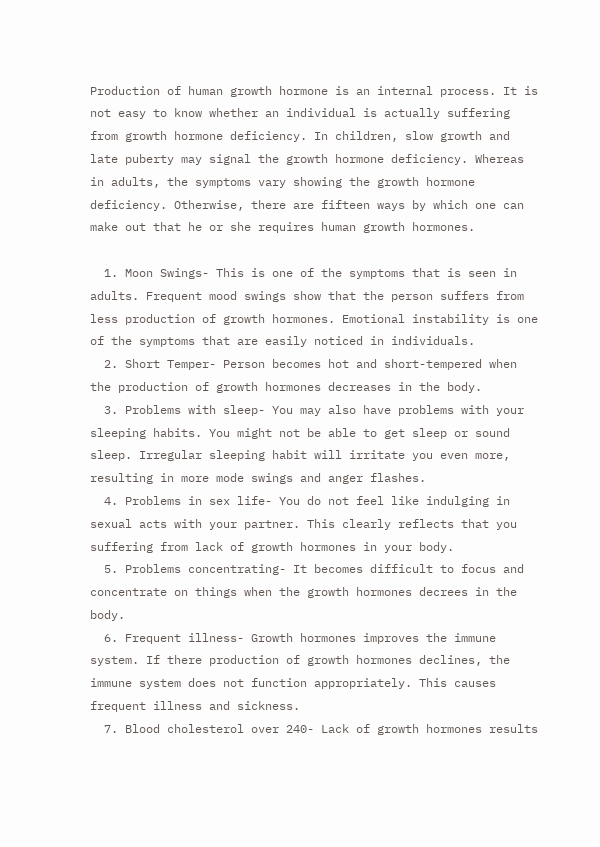Production of human growth hormone is an internal process. It is not easy to know whether an individual is actually suffering from growth hormone deficiency. In children, slow growth and late puberty may signal the growth hormone deficiency. Whereas in adults, the symptoms vary showing the growth hormone deficiency. Otherwise, there are fifteen ways by which one can make out that he or she requires human growth hormones.

  1. Moon Swings- This is one of the symptoms that is seen in adults. Frequent mood swings show that the person suffers from less production of growth hormones. Emotional instability is one of the symptoms that are easily noticed in individuals.
  2. Short Temper- Person becomes hot and short-tempered when the production of growth hormones decreases in the body.
  3. Problems with sleep- You may also have problems with your sleeping habits. You might not be able to get sleep or sound sleep. Irregular sleeping habit will irritate you even more, resulting in more mode swings and anger flashes.
  4. Problems in sex life- You do not feel like indulging in sexual acts with your partner. This clearly reflects that you suffering from lack of growth hormones in your body.
  5. Problems concentrating- It becomes difficult to focus and concentrate on things when the growth hormones decrees in the body.
  6. Frequent illness- Growth hormones improves the immune system. If there production of growth hormones declines, the immune system does not function appropriately. This causes frequent illness and sickness.
  7. Blood cholesterol over 240- Lack of growth hormones results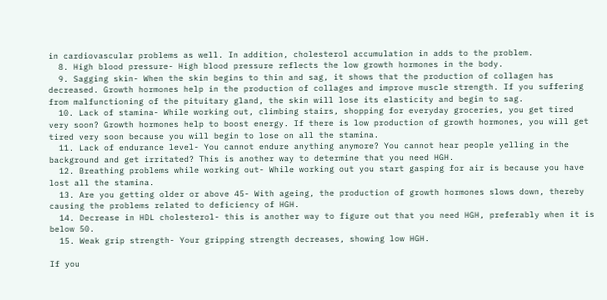in cardiovascular problems as well. In addition, cholesterol accumulation in adds to the problem.
  8. High blood pressure- High blood pressure reflects the low growth hormones in the body.
  9. Sagging skin- When the skin begins to thin and sag, it shows that the production of collagen has decreased. Growth hormones help in the production of collages and improve muscle strength. If you suffering from malfunctioning of the pituitary gland, the skin will lose its elasticity and begin to sag.
  10. Lack of stamina- While working out, climbing stairs, shopping for everyday groceries, you get tired very soon? Growth hormones help to boost energy. If there is low production of growth hormones, you will get tired very soon because you will begin to lose on all the stamina.
  11. Lack of endurance level- You cannot endure anything anymore? You cannot hear people yelling in the background and get irritated? This is another way to determine that you need HGH.
  12. Breathing problems while working out- While working out you start gasping for air is because you have lost all the stamina.
  13. Are you getting older or above 45- With ageing, the production of growth hormones slows down, thereby causing the problems related to deficiency of HGH.
  14. Decrease in HDL cholesterol- this is another way to figure out that you need HGH, preferably when it is below 50.
  15. Weak grip strength- Your gripping strength decreases, showing low HGH.

If you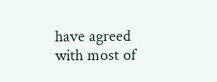have agreed with most of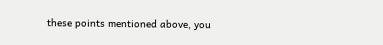these points mentioned above, you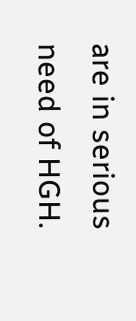are in serious need of HGH.